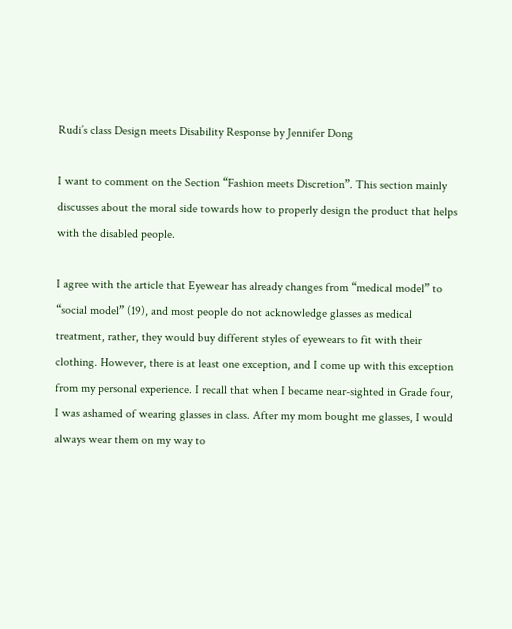Rudi’s class Design meets Disability Response by Jennifer Dong

I want to comment on the Section “Fashion meets Discretion”. This section mainly discusses about the moral side towards how to properly design the product that helps with the disabled people.

I agree with the article that Eyewear has already changes from “medical model” to “social model” (19), and most people do not acknowledge glasses as medical treatment, rather, they would buy different styles of eyewears to fit with their clothing. However, there is at least one exception, and I come up with this exception from my personal experience. I recall that when I became near-sighted in Grade four, I was ashamed of wearing glasses in class. After my mom bought me glasses, I would always wear them on my way to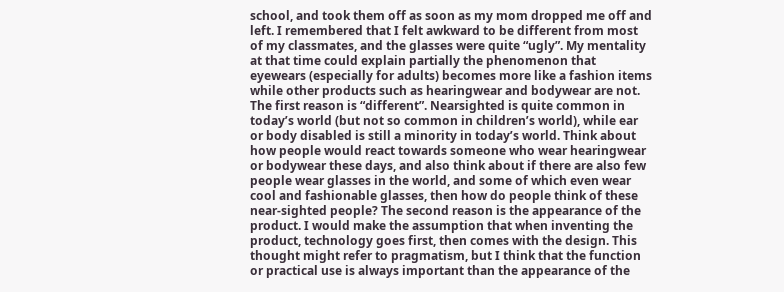school, and took them off as soon as my mom dropped me off and left. I remembered that I felt awkward to be different from most of my classmates, and the glasses were quite “ugly”. My mentality at that time could explain partially the phenomenon that eyewears (especially for adults) becomes more like a fashion items while other products such as hearingwear and bodywear are not. The first reason is “different”. Nearsighted is quite common in today’s world (but not so common in children’s world), while ear or body disabled is still a minority in today’s world. Think about how people would react towards someone who wear hearingwear or bodywear these days, and also think about if there are also few people wear glasses in the world, and some of which even wear cool and fashionable glasses, then how do people think of these near-sighted people? The second reason is the appearance of the product. I would make the assumption that when inventing the product, technology goes first, then comes with the design. This thought might refer to pragmatism, but I think that the function or practical use is always important than the appearance of the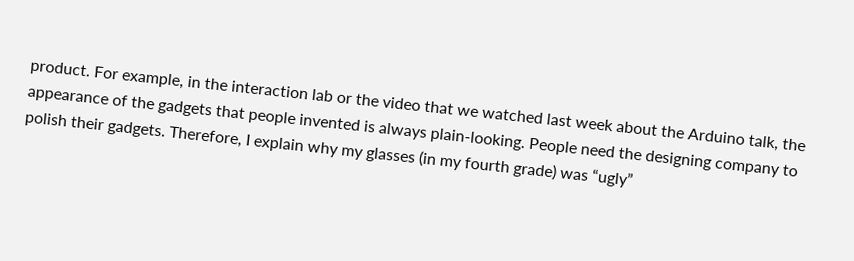product. For example, in the interaction lab or the video that we watched last week about the Arduino talk, the appearance of the gadgets that people invented is always plain-looking. People need the designing company to polish their gadgets. Therefore, I explain why my glasses (in my fourth grade) was “ugly”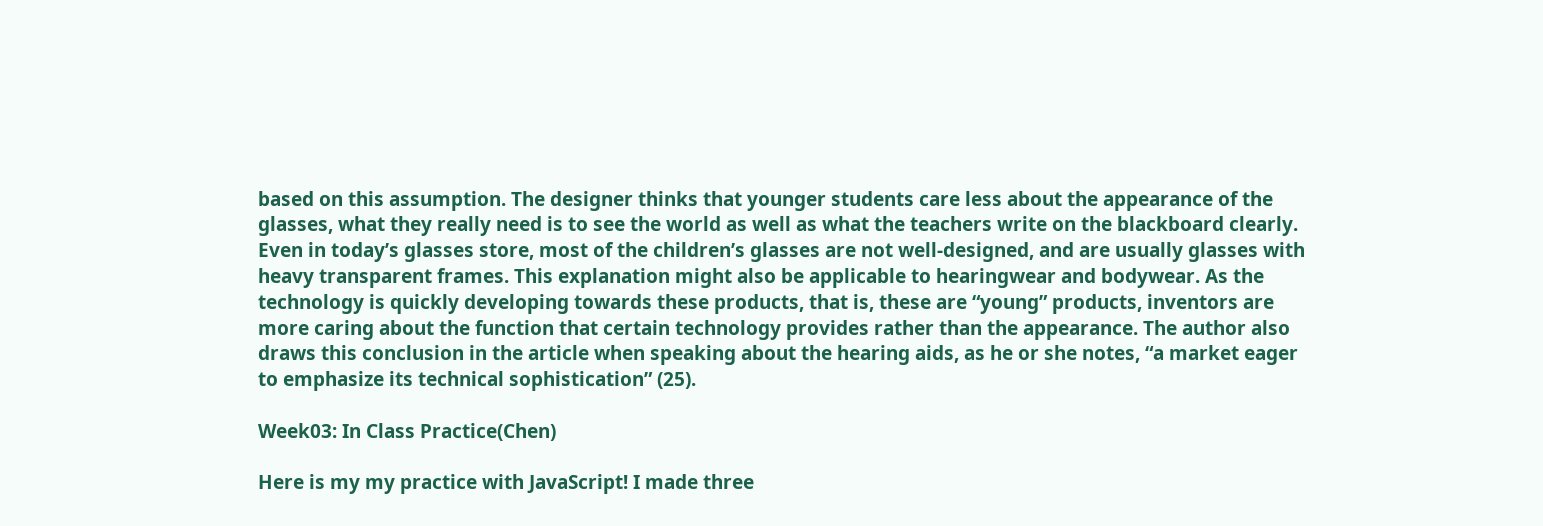based on this assumption. The designer thinks that younger students care less about the appearance of the glasses, what they really need is to see the world as well as what the teachers write on the blackboard clearly. Even in today’s glasses store, most of the children’s glasses are not well-designed, and are usually glasses with heavy transparent frames. This explanation might also be applicable to hearingwear and bodywear. As the technology is quickly developing towards these products, that is, these are “young” products, inventors are more caring about the function that certain technology provides rather than the appearance. The author also draws this conclusion in the article when speaking about the hearing aids, as he or she notes, “a market eager to emphasize its technical sophistication” (25).

Week03: In Class Practice(Chen)

Here is my my practice with JavaScript! I made three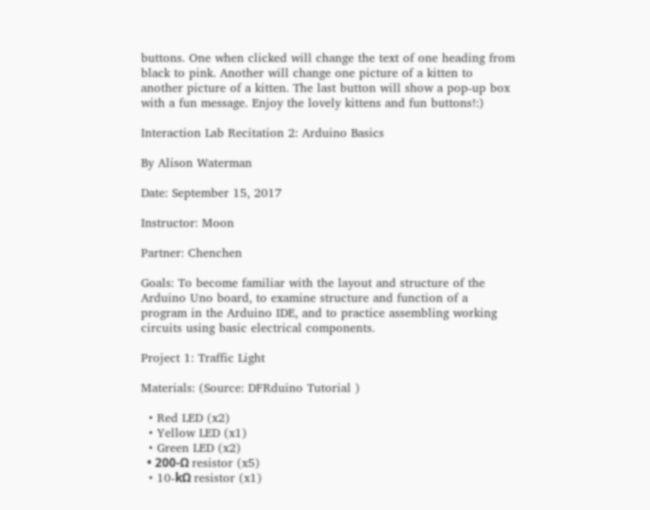buttons. One when clicked will change the text of one heading from black to pink. Another will change one picture of a kitten to another picture of a kitten. The last button will show a pop-up box with a fun message. Enjoy the lovely kittens and fun buttons!:)

Interaction Lab Recitation 2: Arduino Basics

By Alison Waterman

Date: September 15, 2017

Instructor: Moon

Partner: Chenchen

Goals: To become familiar with the layout and structure of the Arduino Uno board, to examine structure and function of a program in the Arduino IDE, and to practice assembling working circuits using basic electrical components.

Project 1: Traffic Light

Materials: (Source: DFRduino Tutorial )

  • Red LED (x2)
  • Yellow LED (x1)
  • Green LED (x2)
  • 200-Ω resistor (x5)
  • 10-kΩ resistor (x1)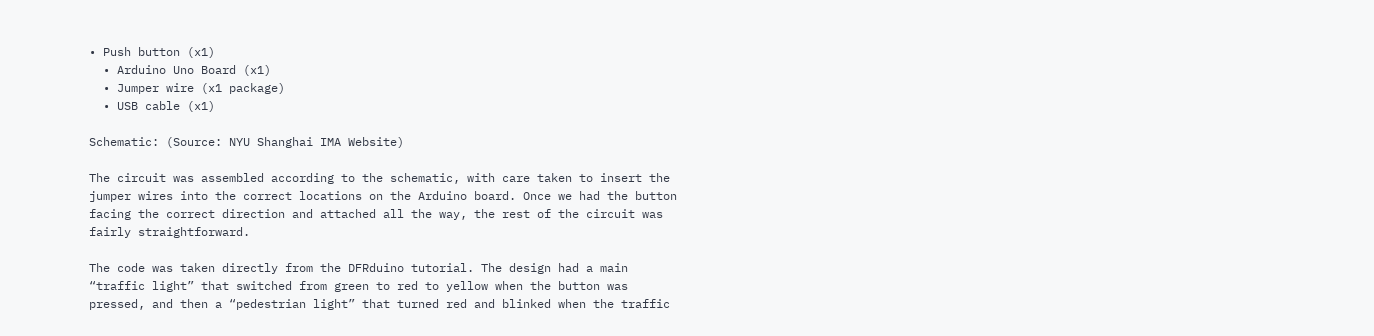• Push button (x1)
  • Arduino Uno Board (x1)
  • Jumper wire (x1 package)
  • USB cable (x1)

Schematic: (Source: NYU Shanghai IMA Website)

The circuit was assembled according to the schematic, with care taken to insert the jumper wires into the correct locations on the Arduino board. Once we had the button facing the correct direction and attached all the way, the rest of the circuit was fairly straightforward.

The code was taken directly from the DFRduino tutorial. The design had a main “traffic light” that switched from green to red to yellow when the button was pressed, and then a “pedestrian light” that turned red and blinked when the traffic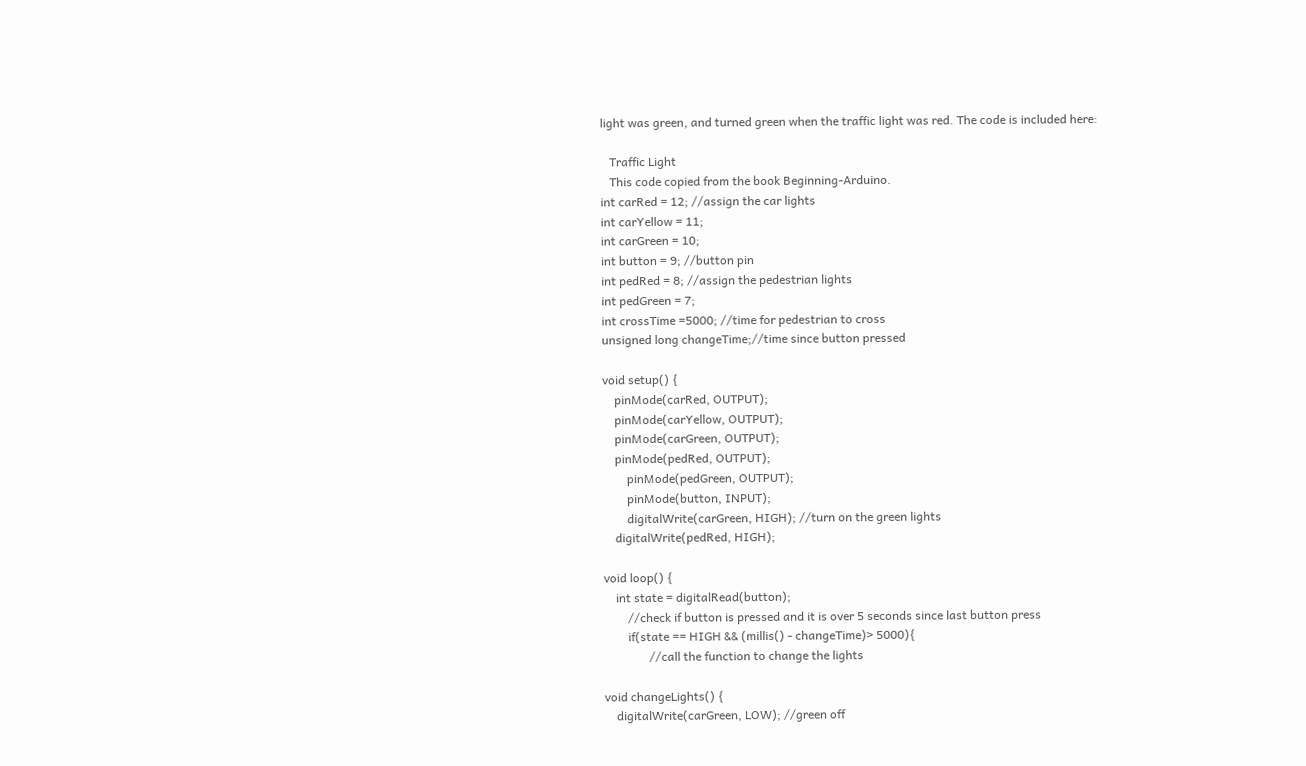light was green, and turned green when the traffic light was red. The code is included here:

   Traffic Light
   This code copied from the book Beginning-Arduino.
int carRed = 12; //assign the car lights
int carYellow = 11;
int carGreen = 10;
int button = 9; //button pin
int pedRed = 8; //assign the pedestrian lights
int pedGreen = 7;
int crossTime =5000; //time for pedestrian to cross
unsigned long changeTime;//time since button pressed

void setup() {
    pinMode(carRed, OUTPUT);
    pinMode(carYellow, OUTPUT);
    pinMode(carGreen, OUTPUT);
    pinMode(pedRed, OUTPUT);
        pinMode(pedGreen, OUTPUT);
        pinMode(button, INPUT);
        digitalWrite(carGreen, HIGH); //turn on the green lights
    digitalWrite(pedRed, HIGH);

void loop() {
    int state = digitalRead(button);
        //check if button is pressed and it is over 5 seconds since last button press
        if(state == HIGH && (millis() - changeTime)> 5000){
               //call the function to change the lights

void changeLights() {
    digitalWrite(carGreen, LOW); //green off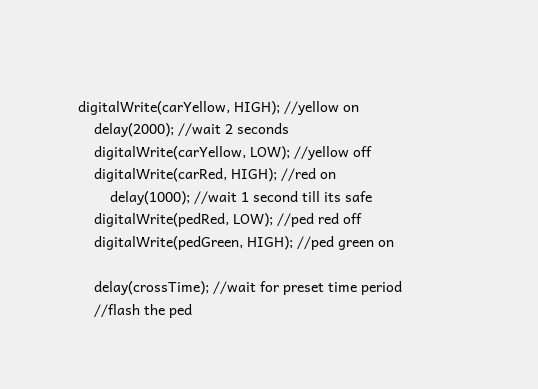digitalWrite(carYellow, HIGH); //yellow on
    delay(2000); //wait 2 seconds
    digitalWrite(carYellow, LOW); //yellow off
    digitalWrite(carRed, HIGH); //red on
        delay(1000); //wait 1 second till its safe
    digitalWrite(pedRed, LOW); //ped red off
    digitalWrite(pedGreen, HIGH); //ped green on

    delay(crossTime); //wait for preset time period
    //flash the ped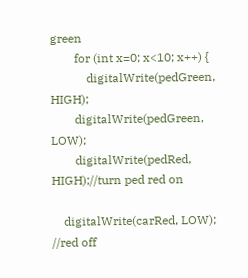green
        for (int x=0; x<10; x++) {
            digitalWrite(pedGreen, HIGH);
        digitalWrite(pedGreen, LOW);
        digitalWrite(pedRed, HIGH);//turn ped red on

    digitalWrite(carRed, LOW); //red off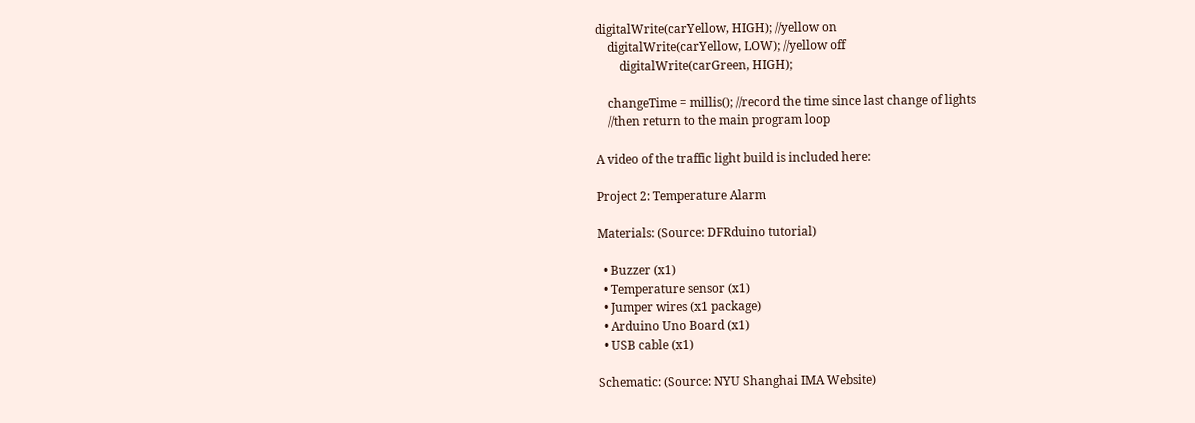digitalWrite(carYellow, HIGH); //yellow on
    digitalWrite(carYellow, LOW); //yellow off
        digitalWrite(carGreen, HIGH);

    changeTime = millis(); //record the time since last change of lights
    //then return to the main program loop

A video of the traffic light build is included here:

Project 2: Temperature Alarm

Materials: (Source: DFRduino tutorial)

  • Buzzer (x1)
  • Temperature sensor (x1)
  • Jumper wires (x1 package)
  • Arduino Uno Board (x1)
  • USB cable (x1)

Schematic: (Source: NYU Shanghai IMA Website)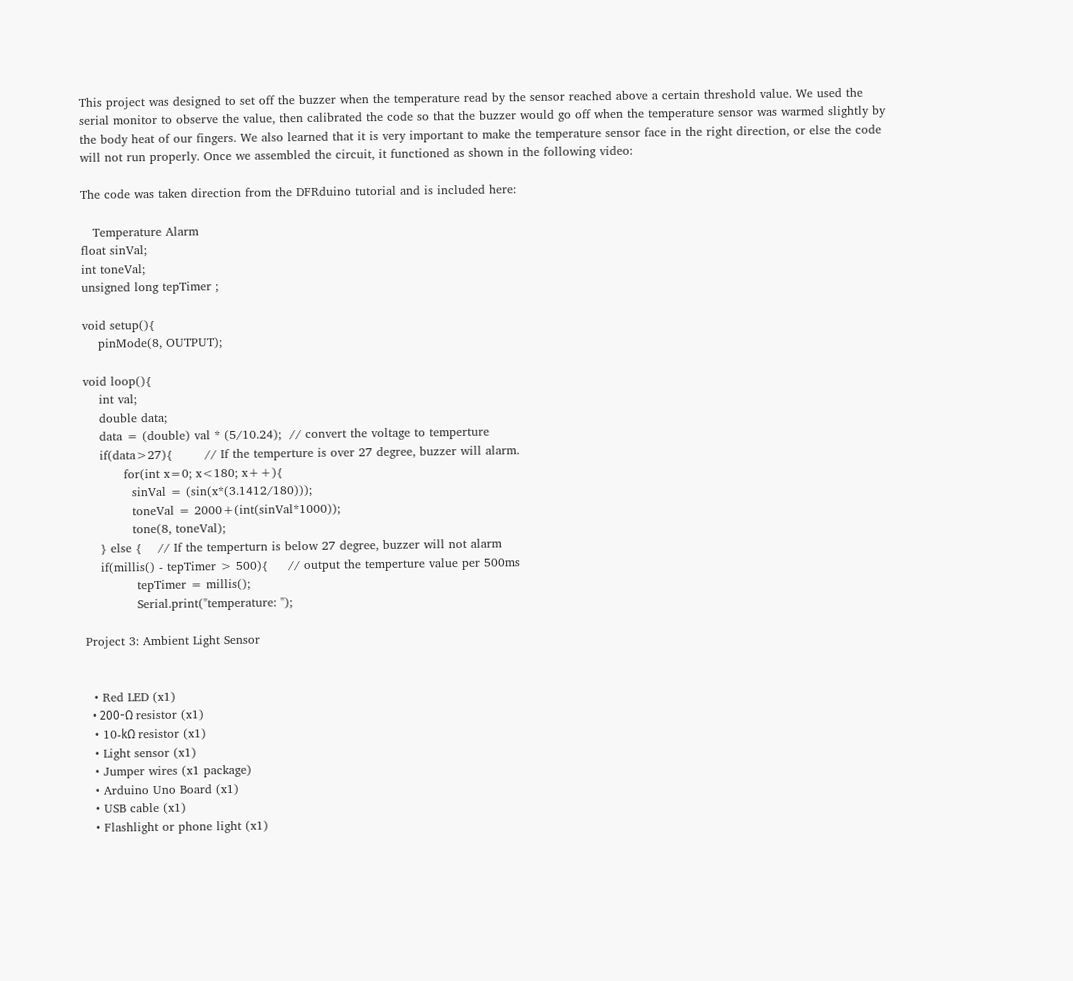This project was designed to set off the buzzer when the temperature read by the sensor reached above a certain threshold value. We used the serial monitor to observe the value, then calibrated the code so that the buzzer would go off when the temperature sensor was warmed slightly by the body heat of our fingers. We also learned that it is very important to make the temperature sensor face in the right direction, or else the code will not run properly. Once we assembled the circuit, it functioned as shown in the following video:

The code was taken direction from the DFRduino tutorial and is included here:

   Temperature Alarm
float sinVal;
int toneVal;
unsigned long tepTimer ;

void setup(){
    pinMode(8, OUTPUT);

void loop(){
    int val;
    double data;
    data = (double) val * (5/10.24);  // convert the voltage to temperture
    if(data>27){        // If the temperture is over 27 degree, buzzer will alarm.
          for(int x=0; x<180; x++){
            sinVal = (sin(x*(3.1412/180)));
            toneVal = 2000+(int(sinVal*1000));
            tone(8, toneVal);
    } else {    // If the temperturn is below 27 degree, buzzer will not alarm
    if(millis() - tepTimer > 500){     // output the temperture value per 500ms
             tepTimer = millis();
             Serial.print("temperature: ");

Project 3: Ambient Light Sensor


  • Red LED (x1)
  • 200-Ω resistor (x1)
  • 10-kΩ resistor (x1)
  • Light sensor (x1)
  • Jumper wires (x1 package)
  • Arduino Uno Board (x1)
  • USB cable (x1)
  • Flashlight or phone light (x1)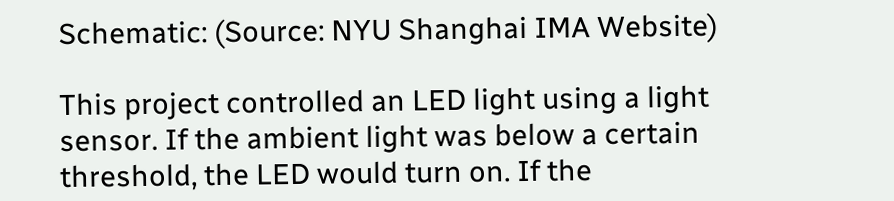Schematic: (Source: NYU Shanghai IMA Website)

This project controlled an LED light using a light sensor. If the ambient light was below a certain threshold, the LED would turn on. If the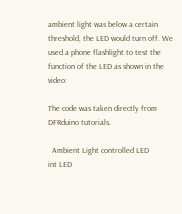ambient light was below a certain threshold, the LED would turn off. We used a phone flashlight to test the function of the LED as shown in the video:

The code was taken directly from DFRduino tutorials.

  Ambient Light controlled LED
int LED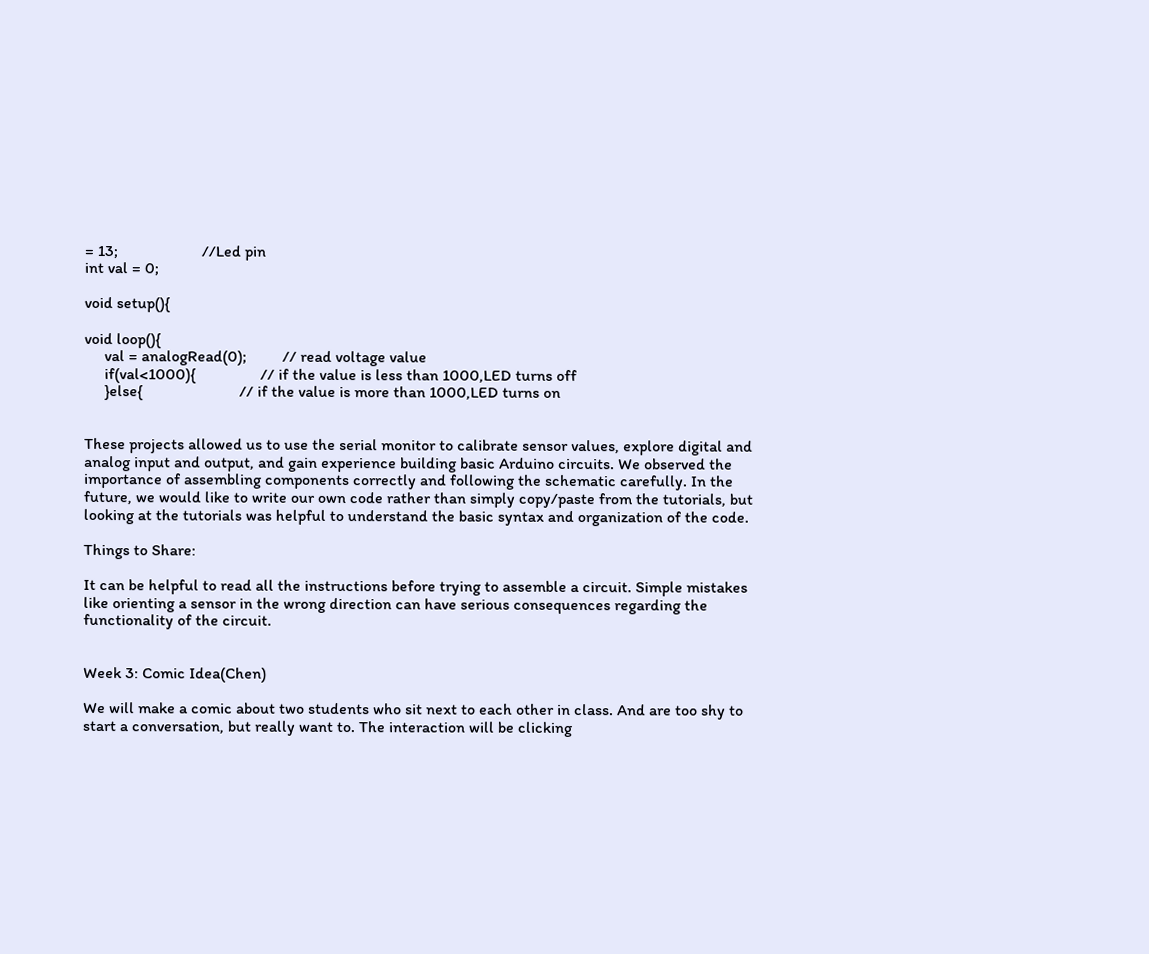= 13;                     //Led pin
int val = 0;

void setup(){

void loop(){
     val = analogRead(0);         // read voltage value
     if(val<1000){                // if the value is less than 1000,LED turns off
     }else{                        // if the value is more than 1000,LED turns on


These projects allowed us to use the serial monitor to calibrate sensor values, explore digital and analog input and output, and gain experience building basic Arduino circuits. We observed the importance of assembling components correctly and following the schematic carefully. In the future, we would like to write our own code rather than simply copy/paste from the tutorials, but looking at the tutorials was helpful to understand the basic syntax and organization of the code.

Things to Share:

It can be helpful to read all the instructions before trying to assemble a circuit. Simple mistakes like orienting a sensor in the wrong direction can have serious consequences regarding the functionality of the circuit.


Week 3: Comic Idea(Chen)

We will make a comic about two students who sit next to each other in class. And are too shy to start a conversation, but really want to. The interaction will be clicking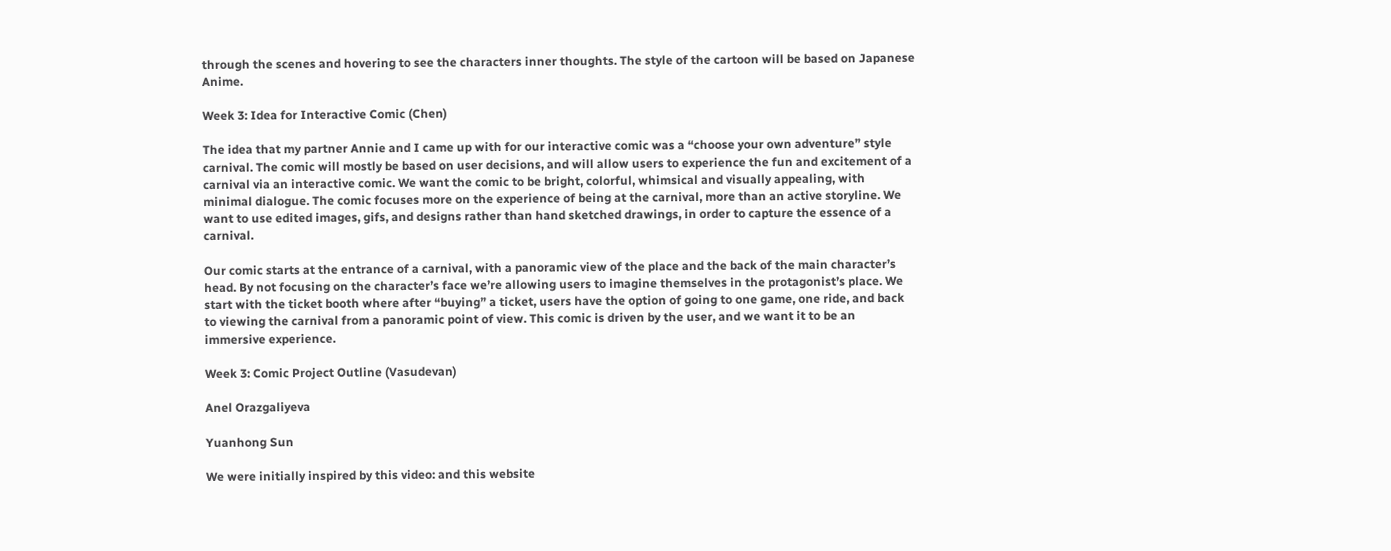through the scenes and hovering to see the characters inner thoughts. The style of the cartoon will be based on Japanese Anime.

Week 3: Idea for Interactive Comic (Chen)

The idea that my partner Annie and I came up with for our interactive comic was a “choose your own adventure” style carnival. The comic will mostly be based on user decisions, and will allow users to experience the fun and excitement of a carnival via an interactive comic. We want the comic to be bright, colorful, whimsical and visually appealing, with minimal dialogue. The comic focuses more on the experience of being at the carnival, more than an active storyline. We want to use edited images, gifs, and designs rather than hand sketched drawings, in order to capture the essence of a carnival.

Our comic starts at the entrance of a carnival, with a panoramic view of the place and the back of the main character’s head. By not focusing on the character’s face we’re allowing users to imagine themselves in the protagonist’s place. We start with the ticket booth where after “buying” a ticket, users have the option of going to one game, one ride, and back to viewing the carnival from a panoramic point of view. This comic is driven by the user, and we want it to be an immersive experience.

Week 3: Comic Project Outline (Vasudevan)

Anel Orazgaliyeva

Yuanhong Sun

We were initially inspired by this video: and this website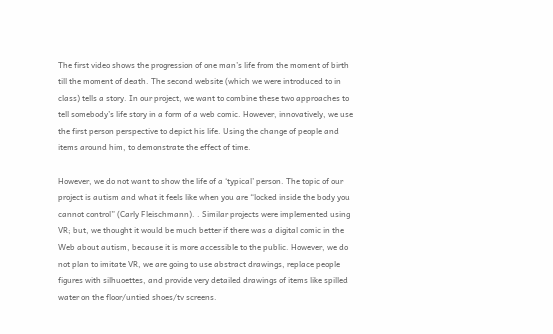The first video shows the progression of one man’s life from the moment of birth till the moment of death. The second website (which we were introduced to in class) tells a story. In our project, we want to combine these two approaches to tell somebody’s life story in a form of a web comic. However, innovatively, we use the first person perspective to depict his life. Using the change of people and items around him, to demonstrate the effect of time.

However, we do not want to show the life of a ‘typical’ person. The topic of our project is autism and what it feels like when you are “locked inside the body you cannot control” (Carly Fleischmann). . Similar projects were implemented using VR; but, we thought it would be much better if there was a digital comic in the Web about autism, because it is more accessible to the public. However, we do not plan to imitate VR, we are going to use abstract drawings, replace people figures with silhuoettes, and provide very detailed drawings of items like spilled water on the floor/untied shoes/tv screens.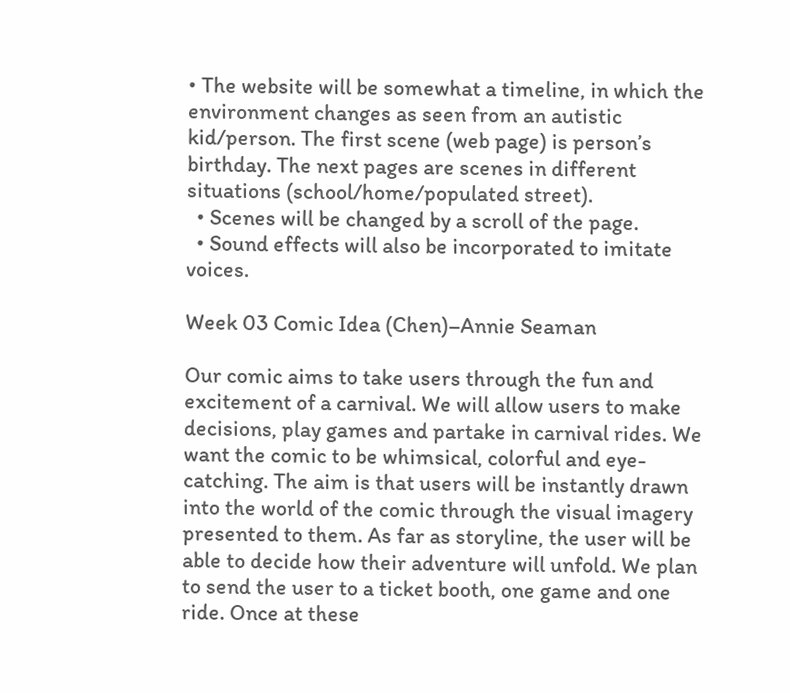• The website will be somewhat a timeline, in which the environment changes as seen from an autistic kid/person. The first scene (web page) is person’s birthday. The next pages are scenes in different situations (school/home/populated street).
  • Scenes will be changed by a scroll of the page.
  • Sound effects will also be incorporated to imitate voices.

Week 03 Comic Idea (Chen)–Annie Seaman

Our comic aims to take users through the fun and excitement of a carnival. We will allow users to make decisions, play games and partake in carnival rides. We want the comic to be whimsical, colorful and eye-catching. The aim is that users will be instantly drawn into the world of the comic through the visual imagery presented to them. As far as storyline, the user will be able to decide how their adventure will unfold. We plan to send the user to a ticket booth, one game and one ride. Once at these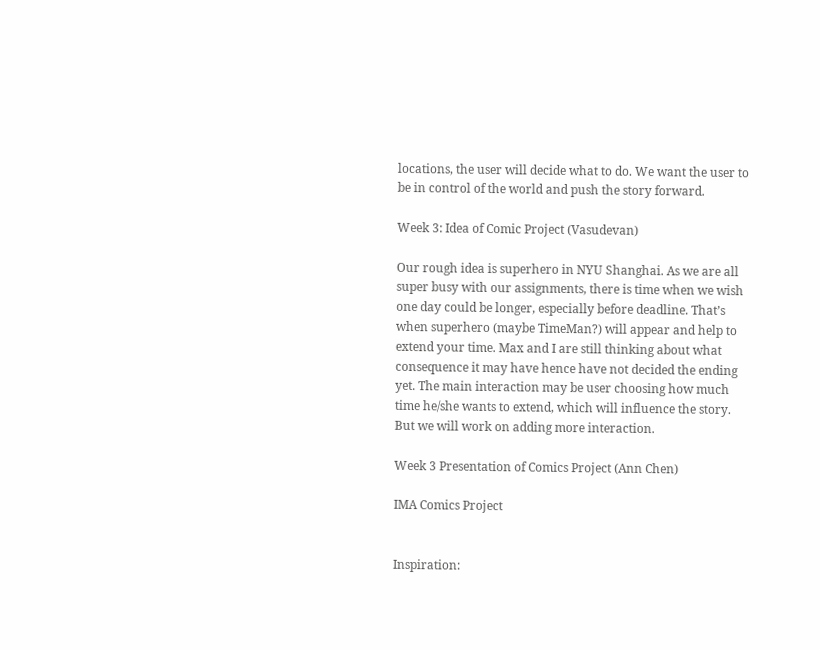locations, the user will decide what to do. We want the user to be in control of the world and push the story forward.

Week 3: Idea of Comic Project (Vasudevan)

Our rough idea is superhero in NYU Shanghai. As we are all super busy with our assignments, there is time when we wish one day could be longer, especially before deadline. That’s when superhero (maybe TimeMan?) will appear and help to extend your time. Max and I are still thinking about what consequence it may have hence have not decided the ending yet. The main interaction may be user choosing how much time he/she wants to extend, which will influence the story. But we will work on adding more interaction.

Week 3 Presentation of Comics Project (Ann Chen)

IMA Comics Project


Inspiration: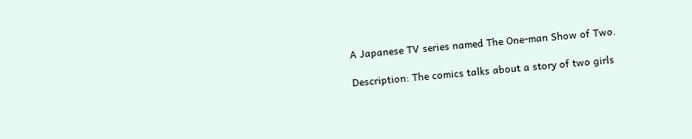A Japanese TV series named The One-man Show of Two.

Description: The comics talks about a story of two girls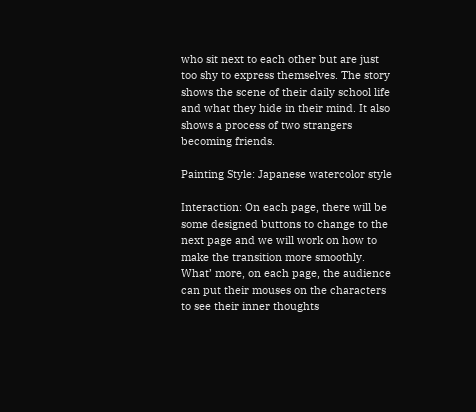who sit next to each other but are just too shy to express themselves. The story shows the scene of their daily school life and what they hide in their mind. It also shows a process of two strangers becoming friends.

Painting Style: Japanese watercolor style

Interaction: On each page, there will be some designed buttons to change to the next page and we will work on how to make the transition more smoothly. What’ more, on each page, the audience can put their mouses on the characters to see their inner thoughts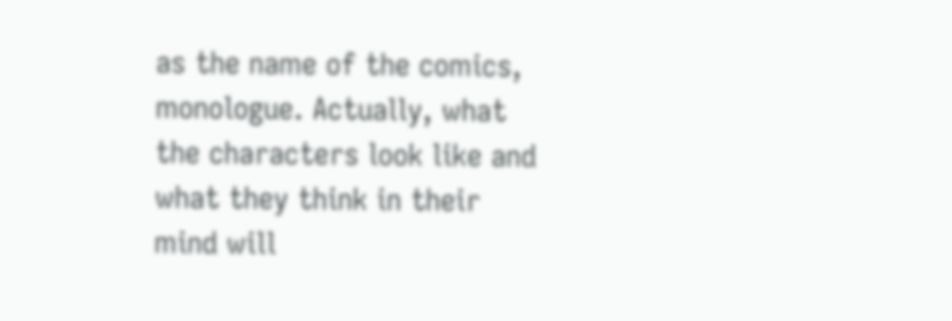as the name of the comics, monologue. Actually, what the characters look like and what they think in their mind will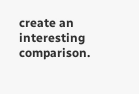create an interesting comparison.